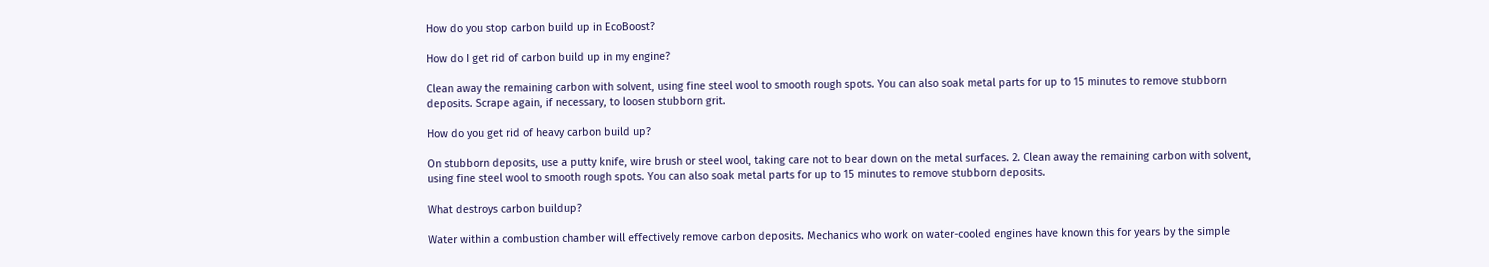How do you stop carbon build up in EcoBoost?

How do I get rid of carbon build up in my engine?

Clean away the remaining carbon with solvent, using fine steel wool to smooth rough spots. You can also soak metal parts for up to 15 minutes to remove stubborn deposits. Scrape again, if necessary, to loosen stubborn grit.

How do you get rid of heavy carbon build up?

On stubborn deposits, use a putty knife, wire brush or steel wool, taking care not to bear down on the metal surfaces. 2. Clean away the remaining carbon with solvent, using fine steel wool to smooth rough spots. You can also soak metal parts for up to 15 minutes to remove stubborn deposits.

What destroys carbon buildup?

Water within a combustion chamber will effectively remove carbon deposits. Mechanics who work on water-cooled engines have known this for years by the simple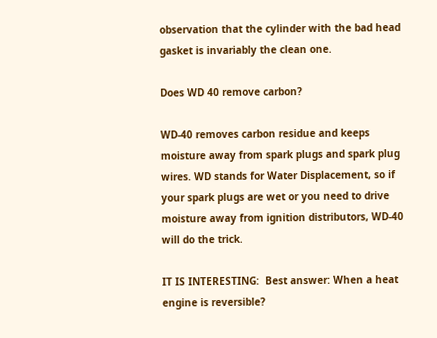observation that the cylinder with the bad head gasket is invariably the clean one.

Does WD 40 remove carbon?

WD-40 removes carbon residue and keeps moisture away from spark plugs and spark plug wires. WD stands for Water Displacement, so if your spark plugs are wet or you need to drive moisture away from ignition distributors, WD-40 will do the trick.

IT IS INTERESTING:  Best answer: When a heat engine is reversible?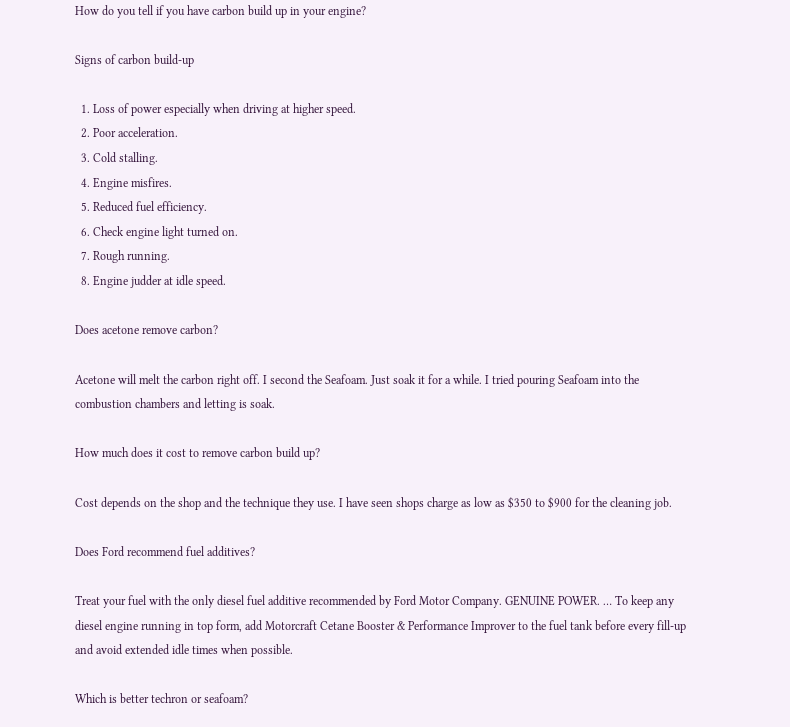How do you tell if you have carbon build up in your engine?

Signs of carbon build-up

  1. Loss of power especially when driving at higher speed.
  2. Poor acceleration.
  3. Cold stalling.
  4. Engine misfires.
  5. Reduced fuel efficiency.
  6. Check engine light turned on.
  7. Rough running.
  8. Engine judder at idle speed.

Does acetone remove carbon?

Acetone will melt the carbon right off. I second the Seafoam. Just soak it for a while. I tried pouring Seafoam into the combustion chambers and letting is soak.

How much does it cost to remove carbon build up?

Cost depends on the shop and the technique they use. I have seen shops charge as low as $350 to $900 for the cleaning job.

Does Ford recommend fuel additives?

Treat your fuel with the only diesel fuel additive recommended by Ford Motor Company. GENUINE POWER. … To keep any diesel engine running in top form, add Motorcraft Cetane Booster & Performance Improver to the fuel tank before every fill-up and avoid extended idle times when possible.

Which is better techron or seafoam?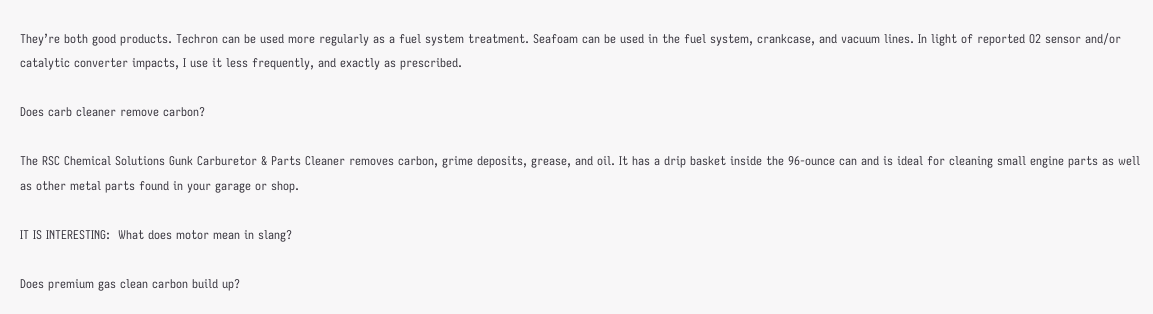They’re both good products. Techron can be used more regularly as a fuel system treatment. Seafoam can be used in the fuel system, crankcase, and vacuum lines. In light of reported O2 sensor and/or catalytic converter impacts, I use it less frequently, and exactly as prescribed.

Does carb cleaner remove carbon?

The RSC Chemical Solutions Gunk Carburetor & Parts Cleaner removes carbon, grime deposits, grease, and oil. It has a drip basket inside the 96-ounce can and is ideal for cleaning small engine parts as well as other metal parts found in your garage or shop.

IT IS INTERESTING:  What does motor mean in slang?

Does premium gas clean carbon build up?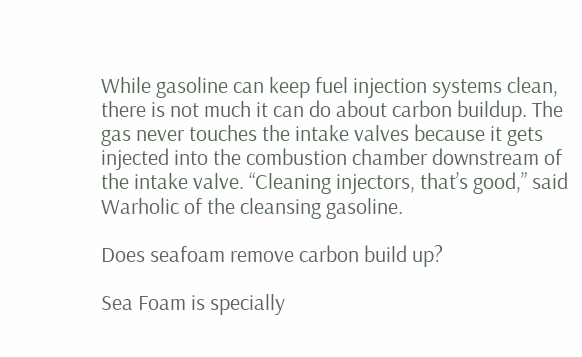While gasoline can keep fuel injection systems clean, there is not much it can do about carbon buildup. The gas never touches the intake valves because it gets injected into the combustion chamber downstream of the intake valve. “Cleaning injectors, that’s good,” said Warholic of the cleansing gasoline.

Does seafoam remove carbon build up?

Sea Foam is specially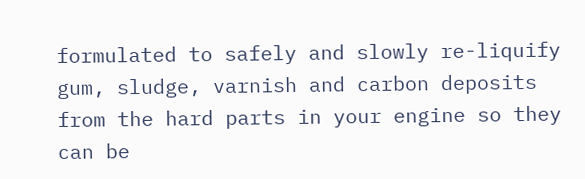formulated to safely and slowly re-liquify gum, sludge, varnish and carbon deposits from the hard parts in your engine so they can be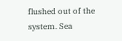flushed out of the system. Sea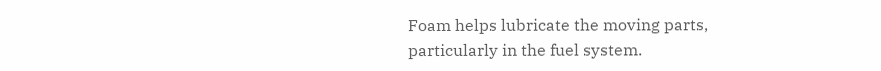Foam helps lubricate the moving parts, particularly in the fuel system.